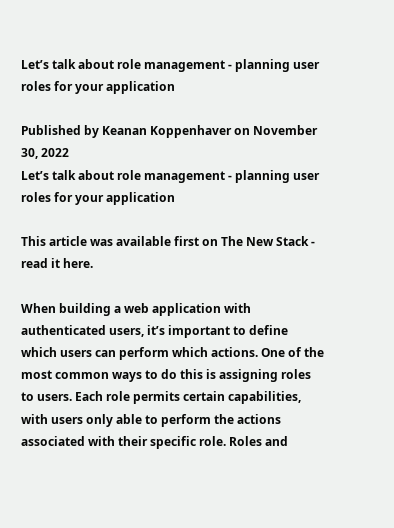Let’s talk about role management - planning user roles for your application

Published by Keanan Koppenhaver on November 30, 2022
Let’s talk about role management - planning user roles for your application

This article was available first on The New Stack - read it here.

When building a web application with authenticated users, it’s important to define which users can perform which actions. One of the most common ways to do this is assigning roles to users. Each role permits certain capabilities, with users only able to perform the actions associated with their specific role. Roles and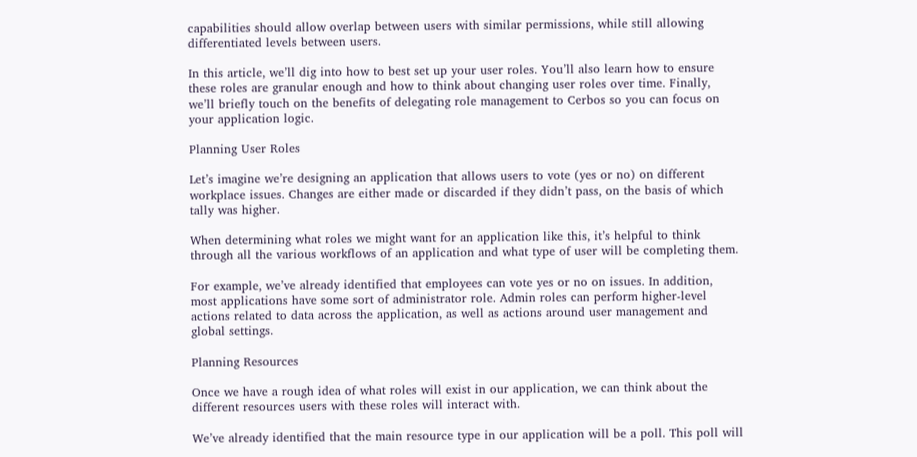capabilities should allow overlap between users with similar permissions, while still allowing differentiated levels between users.

In this article, we’ll dig into how to best set up your user roles. You’ll also learn how to ensure these roles are granular enough and how to think about changing user roles over time. Finally, we’ll briefly touch on the benefits of delegating role management to Cerbos so you can focus on your application logic.

Planning User Roles

Let’s imagine we’re designing an application that allows users to vote (yes or no) on different workplace issues. Changes are either made or discarded if they didn’t pass, on the basis of which tally was higher.

When determining what roles we might want for an application like this, it’s helpful to think through all the various workflows of an application and what type of user will be completing them.

For example, we’ve already identified that employees can vote yes or no on issues. In addition, most applications have some sort of administrator role. Admin roles can perform higher-level actions related to data across the application, as well as actions around user management and global settings.

Planning Resources

Once we have a rough idea of what roles will exist in our application, we can think about the different resources users with these roles will interact with.

We’ve already identified that the main resource type in our application will be a poll. This poll will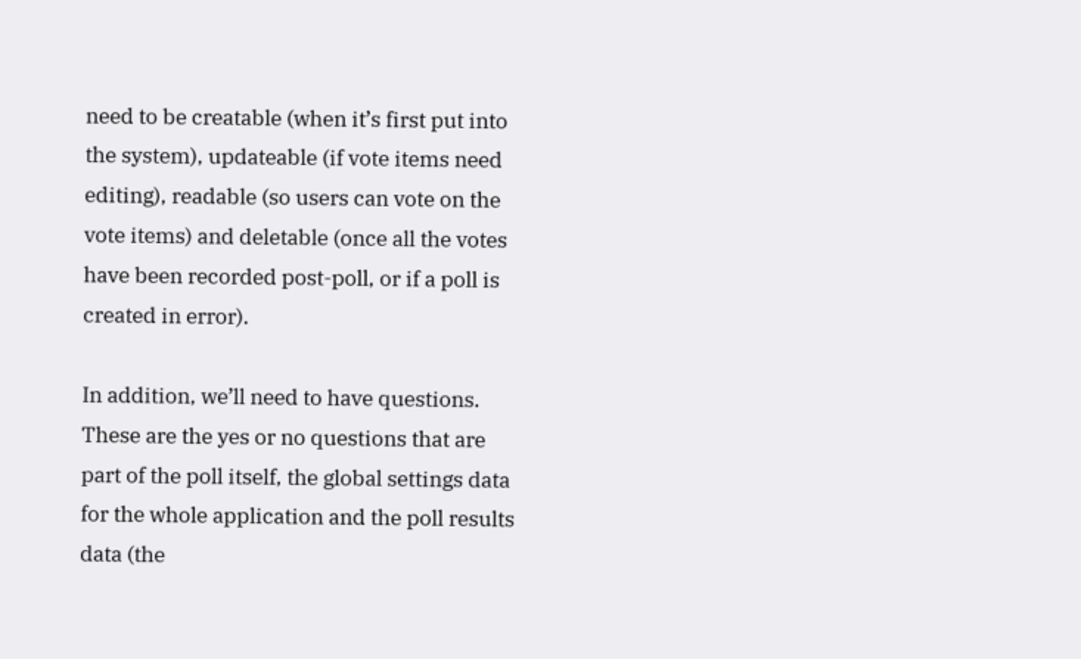need to be creatable (when it’s first put into the system), updateable (if vote items need editing), readable (so users can vote on the vote items) and deletable (once all the votes have been recorded post-poll, or if a poll is created in error).

In addition, we’ll need to have questions. These are the yes or no questions that are part of the poll itself, the global settings data for the whole application and the poll results data (the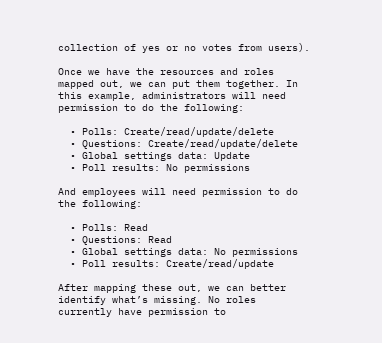collection of yes or no votes from users).

Once we have the resources and roles mapped out, we can put them together. In this example, administrators will need permission to do the following:

  • Polls: Create/read/update/delete
  • Questions: Create/read/update/delete
  • Global settings data: Update
  • Poll results: No permissions

And employees will need permission to do the following:

  • Polls: Read
  • Questions: Read
  • Global settings data: No permissions
  • Poll results: Create/read/update

After mapping these out, we can better identify what’s missing. No roles currently have permission to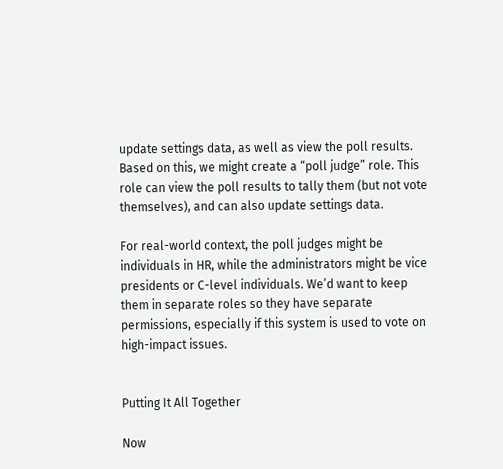update settings data, as well as view the poll results. Based on this, we might create a “poll judge” role. This role can view the poll results to tally them (but not vote themselves), and can also update settings data.

For real-world context, the poll judges might be individuals in HR, while the administrators might be vice presidents or C-level individuals. We’d want to keep them in separate roles so they have separate permissions, especially if this system is used to vote on high-impact issues.


Putting It All Together

Now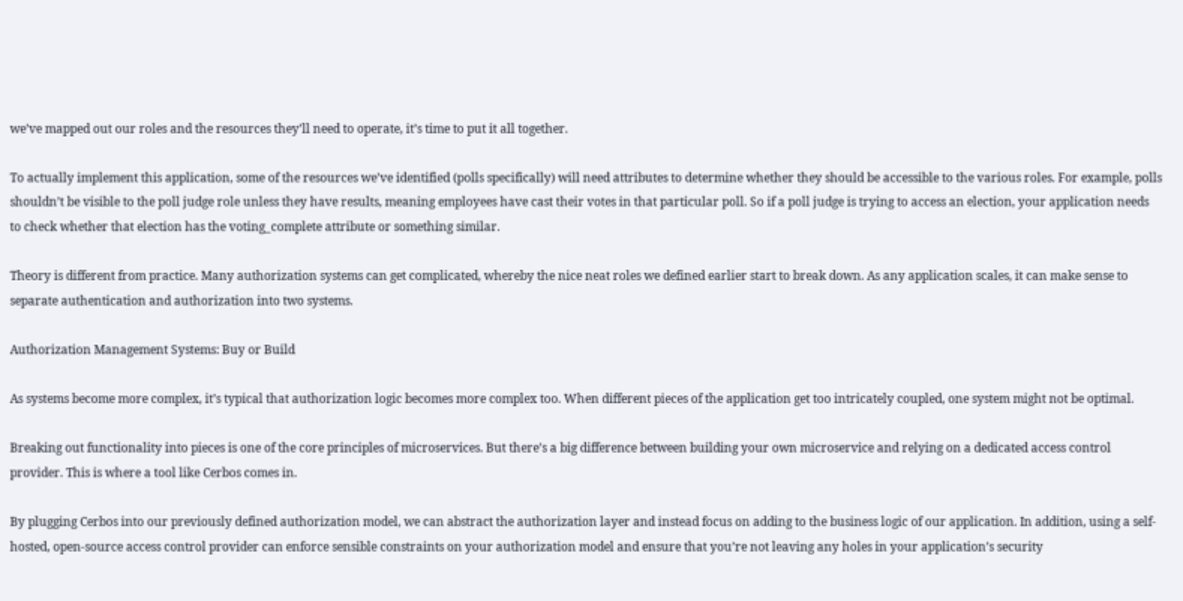we’ve mapped out our roles and the resources they’ll need to operate, it’s time to put it all together.

To actually implement this application, some of the resources we’ve identified (polls specifically) will need attributes to determine whether they should be accessible to the various roles. For example, polls shouldn’t be visible to the poll judge role unless they have results, meaning employees have cast their votes in that particular poll. So if a poll judge is trying to access an election, your application needs to check whether that election has the voting_complete attribute or something similar.

Theory is different from practice. Many authorization systems can get complicated, whereby the nice neat roles we defined earlier start to break down. As any application scales, it can make sense to separate authentication and authorization into two systems.

Authorization Management Systems: Buy or Build

As systems become more complex, it’s typical that authorization logic becomes more complex too. When different pieces of the application get too intricately coupled, one system might not be optimal.

Breaking out functionality into pieces is one of the core principles of microservices. But there’s a big difference between building your own microservice and relying on a dedicated access control provider. This is where a tool like Cerbos comes in.

By plugging Cerbos into our previously defined authorization model, we can abstract the authorization layer and instead focus on adding to the business logic of our application. In addition, using a self-hosted, open-source access control provider can enforce sensible constraints on your authorization model and ensure that you’re not leaving any holes in your application’s security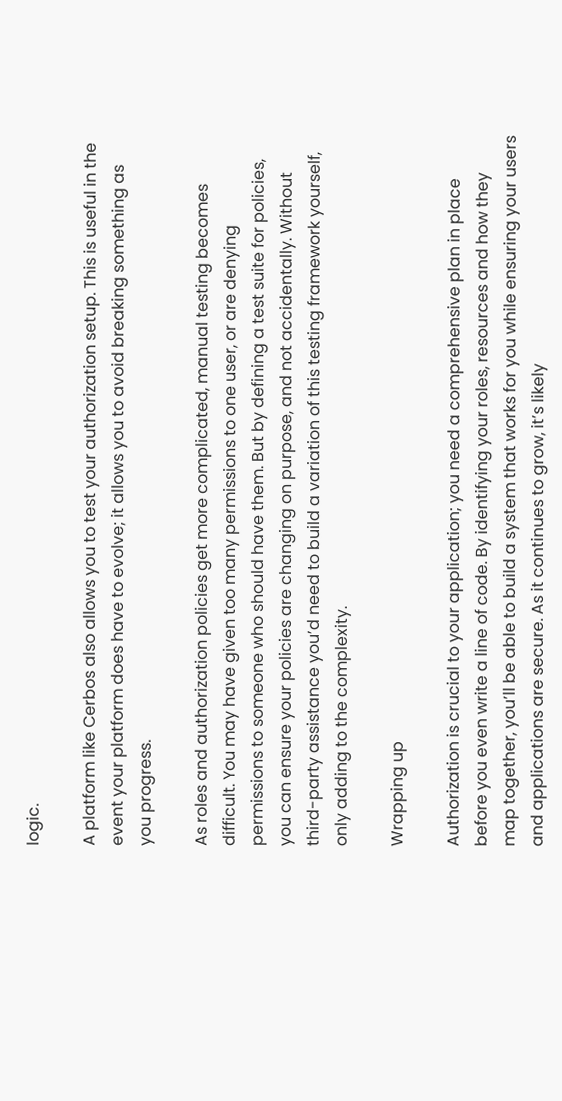logic.

A platform like Cerbos also allows you to test your authorization setup. This is useful in the event your platform does have to evolve; it allows you to avoid breaking something as you progress.

As roles and authorization policies get more complicated, manual testing becomes difficult. You may have given too many permissions to one user, or are denying permissions to someone who should have them. But by defining a test suite for policies, you can ensure your policies are changing on purpose, and not accidentally. Without third-party assistance you’d need to build a variation of this testing framework yourself, only adding to the complexity.

Wrapping up

Authorization is crucial to your application; you need a comprehensive plan in place before you even write a line of code. By identifying your roles, resources and how they map together, you’ll be able to build a system that works for you while ensuring your users and applications are secure. As it continues to grow, it’s likely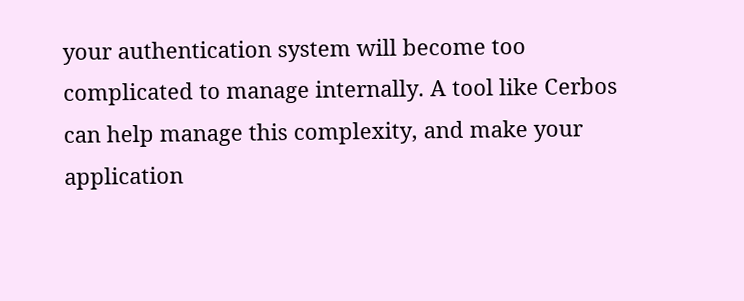your authentication system will become too complicated to manage internally. A tool like Cerbos can help manage this complexity, and make your application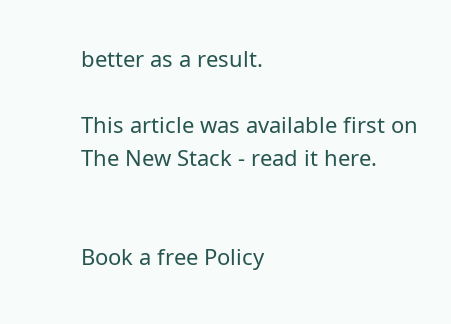better as a result.

This article was available first on The New Stack - read it here.


Book a free Policy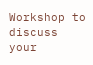Workshop to discuss your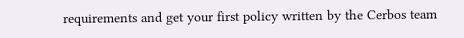requirements and get your first policy written by the Cerbos team